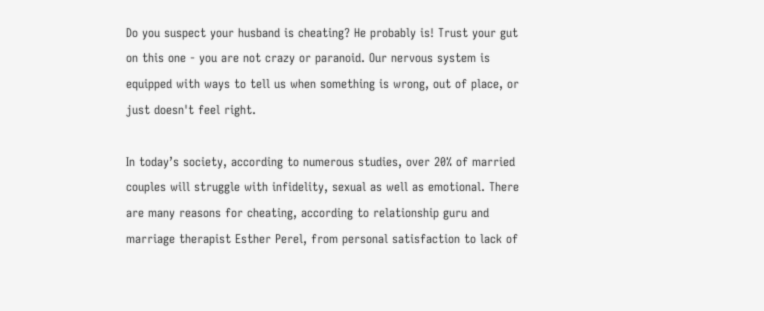Do you suspect your husband is cheating? He probably is! Trust your gut on this one - you are not crazy or paranoid. Our nervous system is equipped with ways to tell us when something is wrong, out of place, or just doesn't feel right.

In today’s society, according to numerous studies, over 20% of married couples will struggle with infidelity, sexual as well as emotional. There are many reasons for cheating, according to relationship guru and marriage therapist Esther Perel, from personal satisfaction to lack of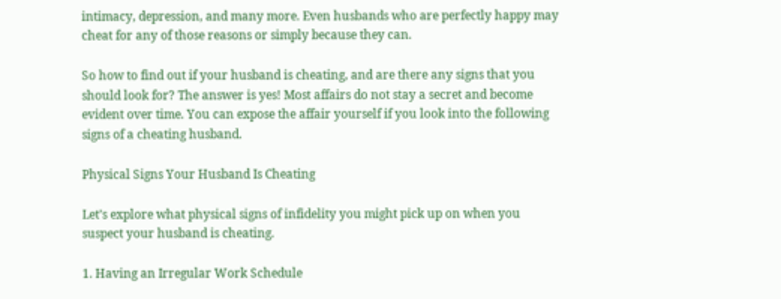intimacy, depression, and many more. Even husbands who are perfectly happy may cheat for any of those reasons or simply because they can.

So how to find out if your husband is cheating, and are there any signs that you should look for? The answer is yes! Most affairs do not stay a secret and become evident over time. You can expose the affair yourself if you look into the following signs of a cheating husband.

Physical Signs Your Husband Is Cheating

Let’s explore what physical signs of infidelity you might pick up on when you suspect your husband is cheating.

1. Having an Irregular Work Schedule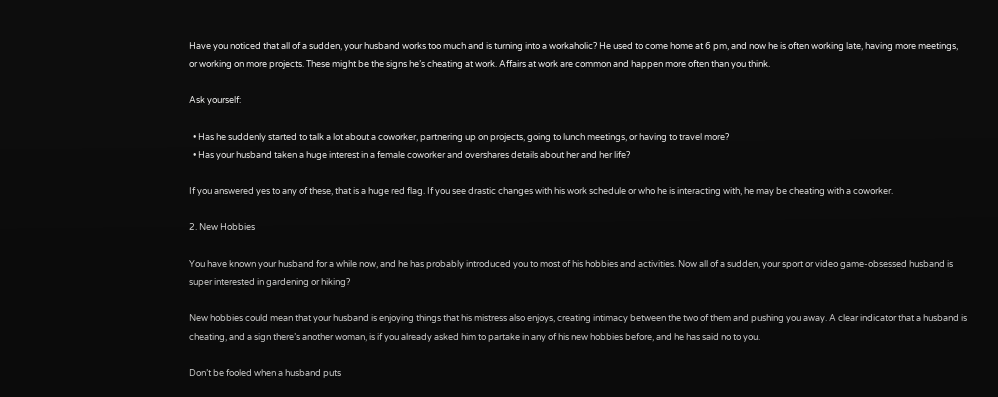Have you noticed that all of a sudden, your husband works too much and is turning into a workaholic? He used to come home at 6 pm, and now he is often working late, having more meetings, or working on more projects. These might be the signs he’s cheating at work. Affairs at work are common and happen more often than you think.

Ask yourself:

  • Has he suddenly started to talk a lot about a coworker, partnering up on projects, going to lunch meetings, or having to travel more?
  • Has your husband taken a huge interest in a female coworker and overshares details about her and her life?

If you answered yes to any of these, that is a huge red flag. If you see drastic changes with his work schedule or who he is interacting with, he may be cheating with a coworker.

2. New Hobbies

You have known your husband for a while now, and he has probably introduced you to most of his hobbies and activities. Now all of a sudden, your sport or video game-obsessed husband is super interested in gardening or hiking?

New hobbies could mean that your husband is enjoying things that his mistress also enjoys, creating intimacy between the two of them and pushing you away. A clear indicator that a husband is cheating, and a sign there’s another woman, is if you already asked him to partake in any of his new hobbies before, and he has said no to you.

Don’t be fooled when a husband puts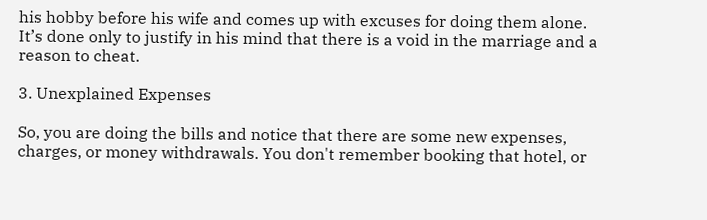his hobby before his wife and comes up with excuses for doing them alone. It’s done only to justify in his mind that there is a void in the marriage and a reason to cheat.

3. Unexplained Expenses

So, you are doing the bills and notice that there are some new expenses, charges, or money withdrawals. You don't remember booking that hotel, or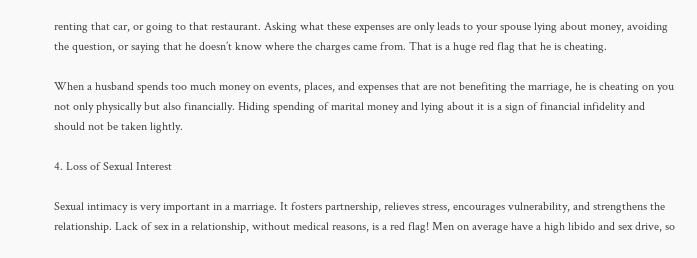renting that car, or going to that restaurant. Asking what these expenses are only leads to your spouse lying about money, avoiding the question, or saying that he doesn’t know where the charges came from. That is a huge red flag that he is cheating.

When a husband spends too much money on events, places, and expenses that are not benefiting the marriage, he is cheating on you not only physically but also financially. Hiding spending of marital money and lying about it is a sign of financial infidelity and should not be taken lightly.

4. Loss of Sexual Interest

Sexual intimacy is very important in a marriage. It fosters partnership, relieves stress, encourages vulnerability, and strengthens the relationship. Lack of sex in a relationship, without medical reasons, is a red flag! Men on average have a high libido and sex drive, so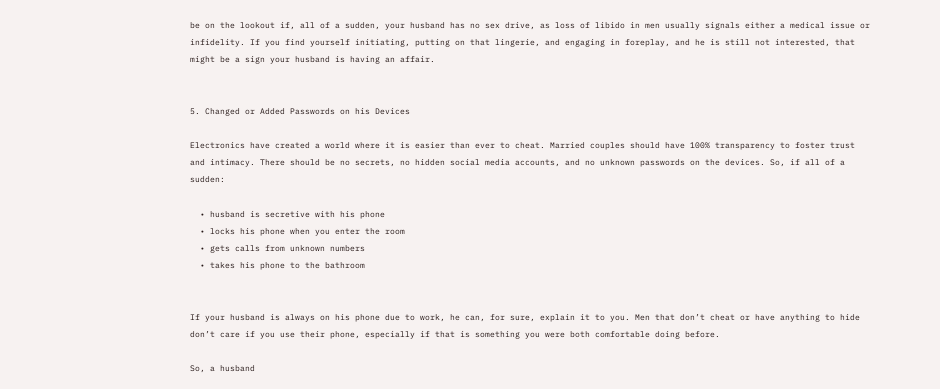be on the lookout if, all of a sudden, your husband has no sex drive, as loss of libido in men usually signals either a medical issue or infidelity. If you find yourself initiating, putting on that lingerie, and engaging in foreplay, and he is still not interested, that might be a sign your husband is having an affair.


5. Changed or Added Passwords on his Devices

Electronics have created a world where it is easier than ever to cheat. Married couples should have 100% transparency to foster trust and intimacy. There should be no secrets, no hidden social media accounts, and no unknown passwords on the devices. So, if all of a sudden:

  • husband is secretive with his phone
  • locks his phone when you enter the room
  • gets calls from unknown numbers
  • takes his phone to the bathroom


If your husband is always on his phone due to work, he can, for sure, explain it to you. Men that don’t cheat or have anything to hide don’t care if you use their phone, especially if that is something you were both comfortable doing before.

So, a husband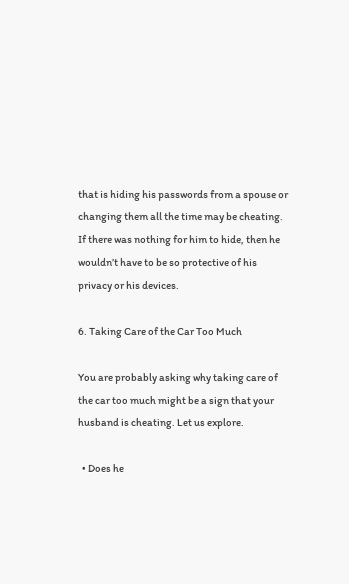that is hiding his passwords from a spouse or changing them all the time may be cheating. If there was nothing for him to hide, then he wouldn’t have to be so protective of his privacy or his devices.

6. Taking Care of the Car Too Much

You are probably asking why taking care of the car too much might be a sign that your husband is cheating. Let us explore.

  • Does he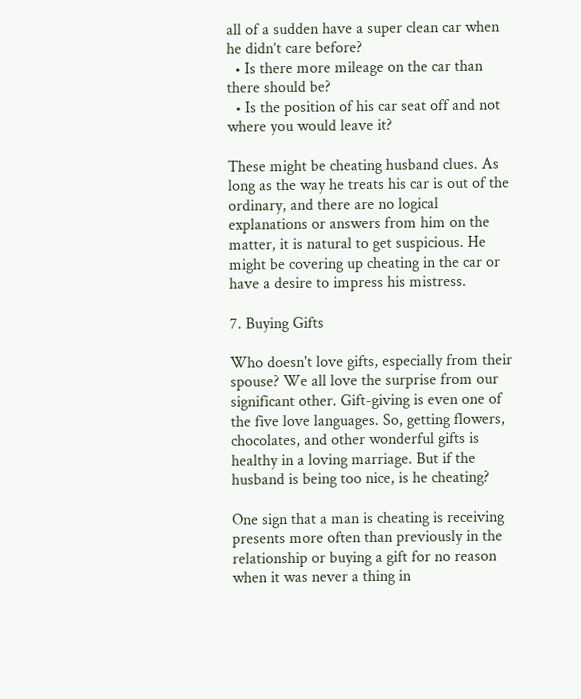all of a sudden have a super clean car when he didn’t care before?
  • Is there more mileage on the car than there should be?
  • Is the position of his car seat off and not where you would leave it?

These might be cheating husband clues. As long as the way he treats his car is out of the ordinary, and there are no logical explanations or answers from him on the matter, it is natural to get suspicious. He might be covering up cheating in the car or have a desire to impress his mistress.

7. Buying Gifts

Who doesn't love gifts, especially from their spouse? We all love the surprise from our significant other. Gift-giving is even one of the five love languages. So, getting flowers, chocolates, and other wonderful gifts is healthy in a loving marriage. But if the husband is being too nice, is he cheating?

One sign that a man is cheating is receiving presents more often than previously in the relationship or buying a gift for no reason when it was never a thing in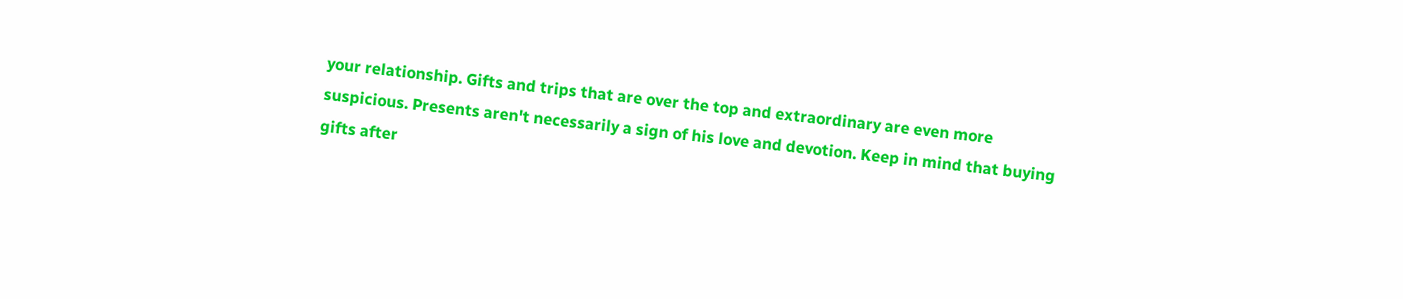your relationship. Gifts and trips that are over the top and extraordinary are even more suspicious. Presents aren't necessarily a sign of his love and devotion. Keep in mind that buying gifts after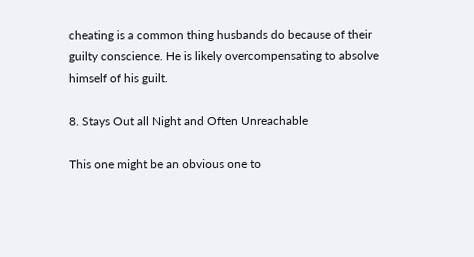cheating is a common thing husbands do because of their guilty conscience. He is likely overcompensating to absolve himself of his guilt.

8. Stays Out all Night and Often Unreachable

This one might be an obvious one to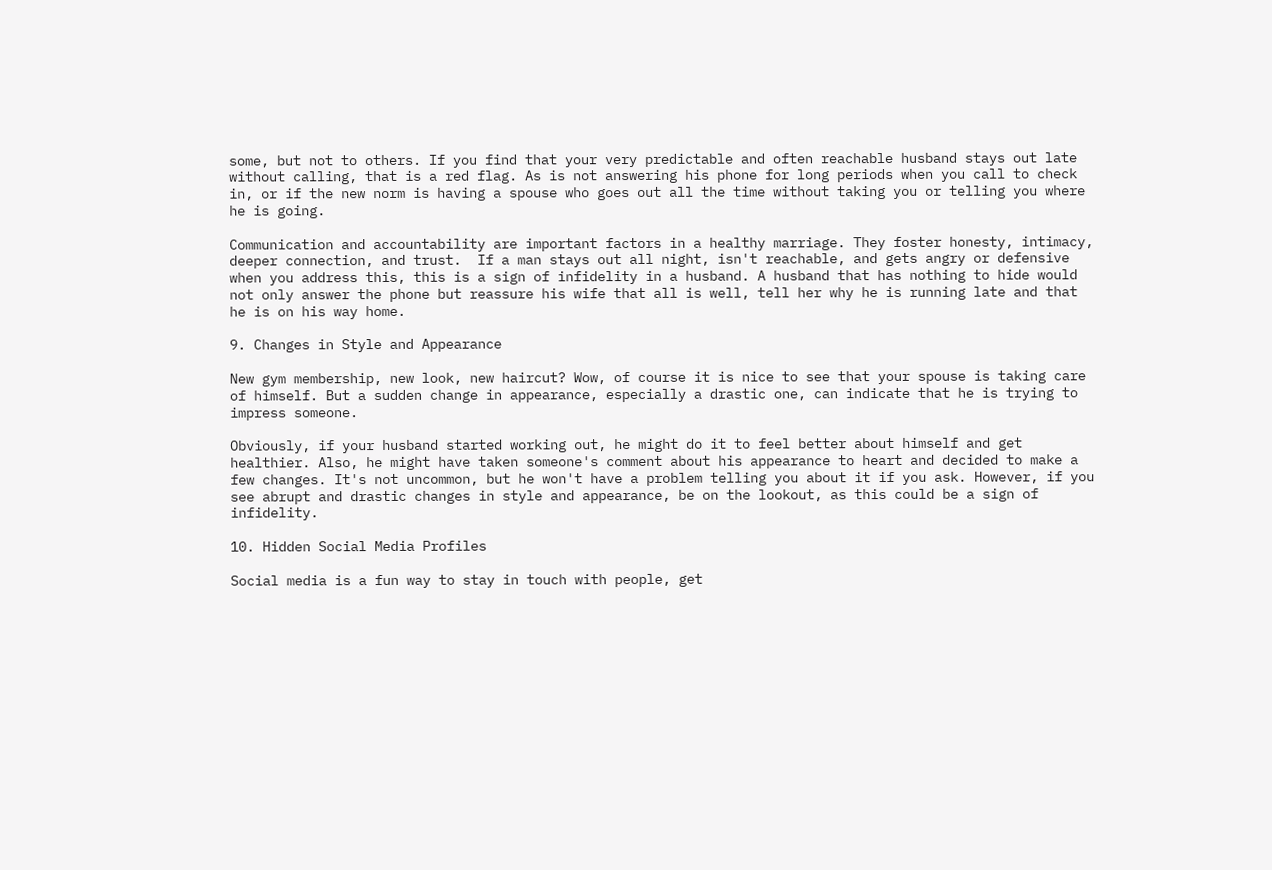some, but not to others. If you find that your very predictable and often reachable husband stays out late without calling, that is a red flag. As is not answering his phone for long periods when you call to check in, or if the new norm is having a spouse who goes out all the time without taking you or telling you where he is going.

Communication and accountability are important factors in a healthy marriage. They foster honesty, intimacy, deeper connection, and trust.  If a man stays out all night, isn't reachable, and gets angry or defensive when you address this, this is a sign of infidelity in a husband. A husband that has nothing to hide would not only answer the phone but reassure his wife that all is well, tell her why he is running late and that he is on his way home.

9. Changes in Style and Appearance

New gym membership, new look, new haircut? Wow, of course it is nice to see that your spouse is taking care of himself. But a sudden change in appearance, especially a drastic one, can indicate that he is trying to impress someone.

Obviously, if your husband started working out, he might do it to feel better about himself and get healthier. Also, he might have taken someone's comment about his appearance to heart and decided to make a few changes. It's not uncommon, but he won't have a problem telling you about it if you ask. However, if you see abrupt and drastic changes in style and appearance, be on the lookout, as this could be a sign of infidelity.

10. Hidden Social Media Profiles

Social media is a fun way to stay in touch with people, get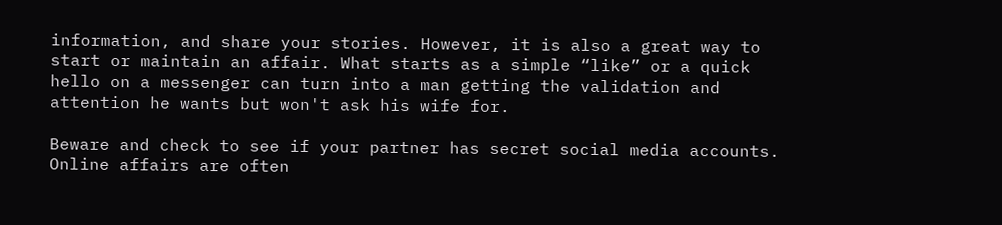information, and share your stories. However, it is also a great way to start or maintain an affair. What starts as a simple “like” or a quick hello on a messenger can turn into a man getting the validation and attention he wants but won't ask his wife for.

Beware and check to see if your partner has secret social media accounts. Online affairs are often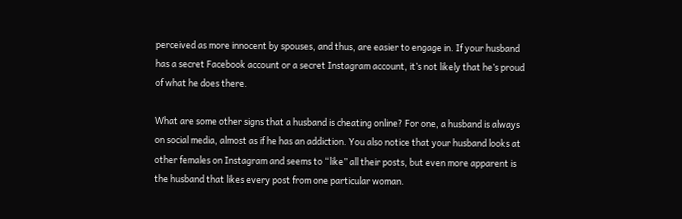perceived as more innocent by spouses, and thus, are easier to engage in. If your husband has a secret Facebook account or a secret Instagram account, it’s not likely that he’s proud of what he does there.

What are some other signs that a husband is cheating online? For one, a husband is always on social media, almost as if he has an addiction. You also notice that your husband looks at other females on Instagram and seems to “like” all their posts, but even more apparent is the husband that likes every post from one particular woman.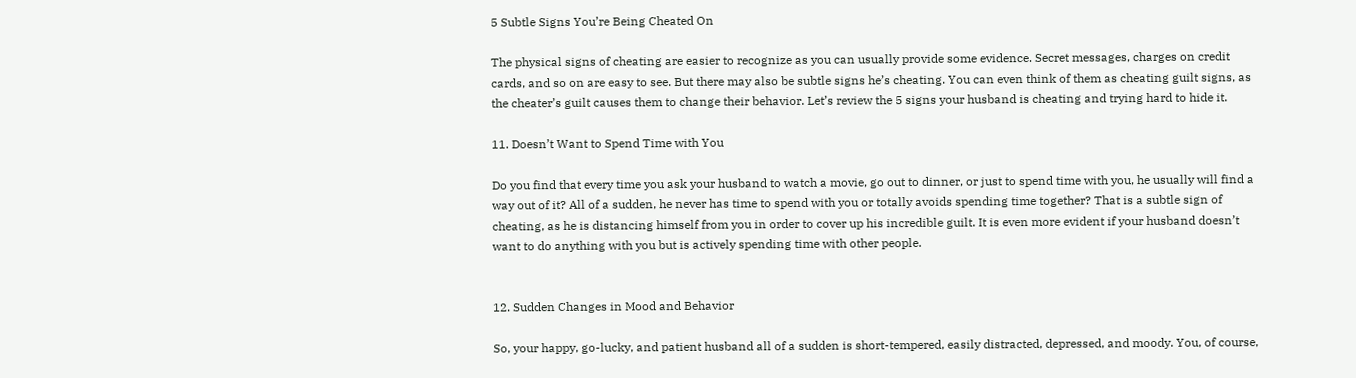5 Subtle Signs You’re Being Cheated On

The physical signs of cheating are easier to recognize as you can usually provide some evidence. Secret messages, charges on credit cards, and so on are easy to see. But there may also be subtle signs he’s cheating. You can even think of them as cheating guilt signs, as the cheater’s guilt causes them to change their behavior. Let’s review the 5 signs your husband is cheating and trying hard to hide it.

11. Doesn’t Want to Spend Time with You

Do you find that every time you ask your husband to watch a movie, go out to dinner, or just to spend time with you, he usually will find a way out of it? All of a sudden, he never has time to spend with you or totally avoids spending time together? That is a subtle sign of cheating, as he is distancing himself from you in order to cover up his incredible guilt. It is even more evident if your husband doesn’t want to do anything with you but is actively spending time with other people.


12. Sudden Changes in Mood and Behavior

So, your happy, go-lucky, and patient husband all of a sudden is short-tempered, easily distracted, depressed, and moody. You, of course,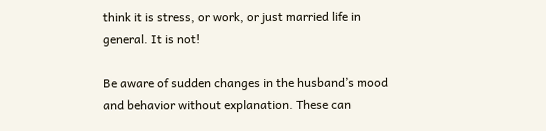think it is stress, or work, or just married life in general. It is not!

Be aware of sudden changes in the husband’s mood and behavior without explanation. These can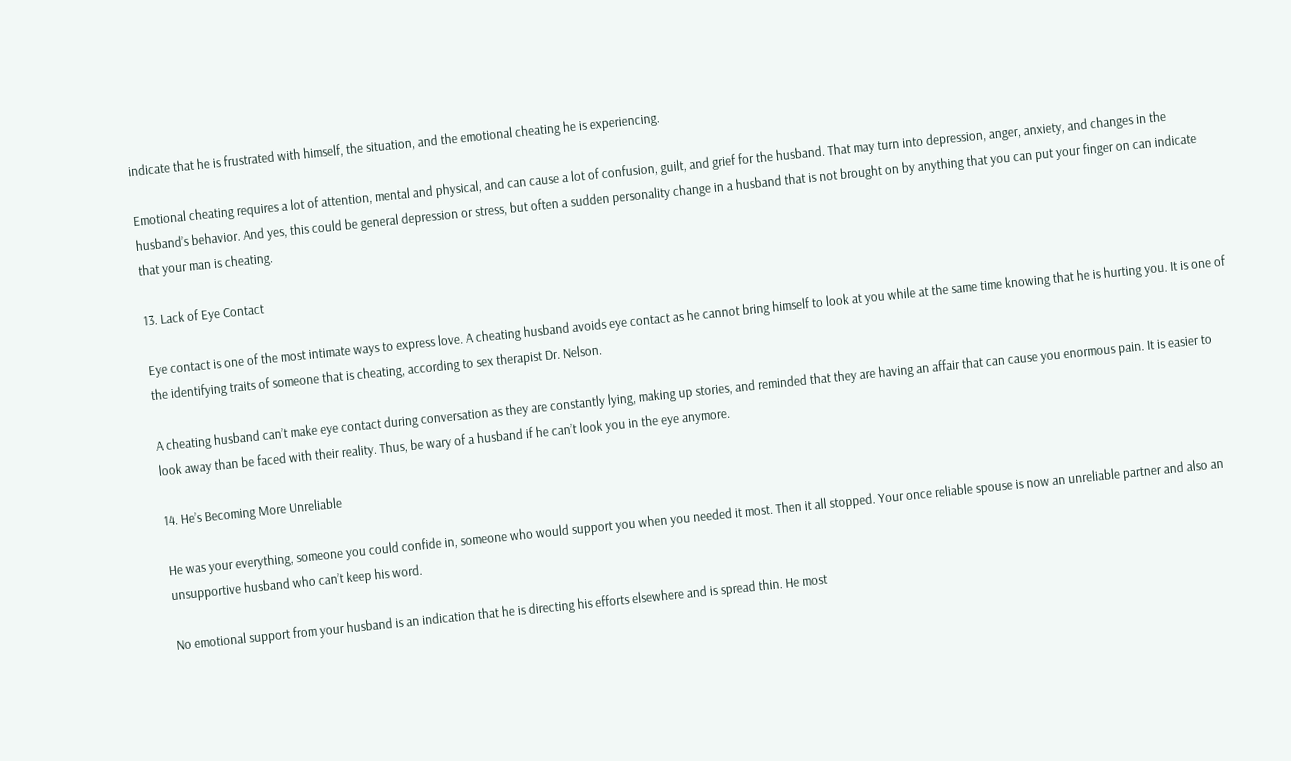indicate that he is frustrated with himself, the situation, and the emotional cheating he is experiencing.

Emotional cheating requires a lot of attention, mental and physical, and can cause a lot of confusion, guilt, and grief for the husband. That may turn into depression, anger, anxiety, and changes in the husband’s behavior. And yes, this could be general depression or stress, but often a sudden personality change in a husband that is not brought on by anything that you can put your finger on can indicate that your man is cheating.

13. Lack of Eye Contact

Eye contact is one of the most intimate ways to express love. A cheating husband avoids eye contact as he cannot bring himself to look at you while at the same time knowing that he is hurting you. It is one of the identifying traits of someone that is cheating, according to sex therapist Dr. Nelson.

A cheating husband can’t make eye contact during conversation as they are constantly lying, making up stories, and reminded that they are having an affair that can cause you enormous pain. It is easier to look away than be faced with their reality. Thus, be wary of a husband if he can’t look you in the eye anymore.

14. He’s Becoming More Unreliable

He was your everything, someone you could confide in, someone who would support you when you needed it most. Then it all stopped. Your once reliable spouse is now an unreliable partner and also an unsupportive husband who can’t keep his word.

No emotional support from your husband is an indication that he is directing his efforts elsewhere and is spread thin. He most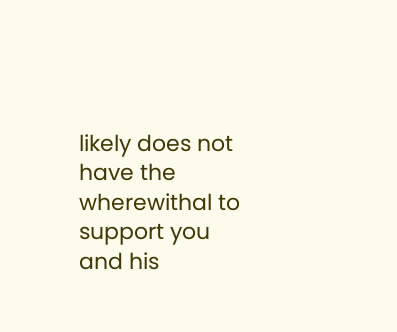likely does not have the wherewithal to support you and his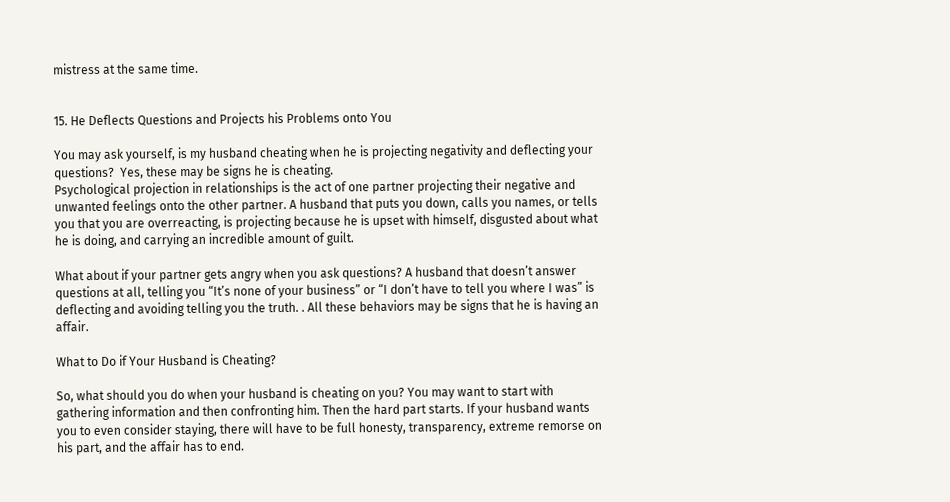mistress at the same time.


15. He Deflects Questions and Projects his Problems onto You

You may ask yourself, is my husband cheating when he is projecting negativity and deflecting your questions?  Yes, these may be signs he is cheating.
Psychological projection in relationships is the act of one partner projecting their negative and unwanted feelings onto the other partner. A husband that puts you down, calls you names, or tells you that you are overreacting, is projecting because he is upset with himself, disgusted about what he is doing, and carrying an incredible amount of guilt.

What about if your partner gets angry when you ask questions? A husband that doesn’t answer questions at all, telling you “It’s none of your business” or “I don’t have to tell you where I was” is deflecting and avoiding telling you the truth. . All these behaviors may be signs that he is having an affair.

What to Do if Your Husband is Cheating?

So, what should you do when your husband is cheating on you? You may want to start with gathering information and then confronting him. Then the hard part starts. If your husband wants you to even consider staying, there will have to be full honesty, transparency, extreme remorse on his part, and the affair has to end.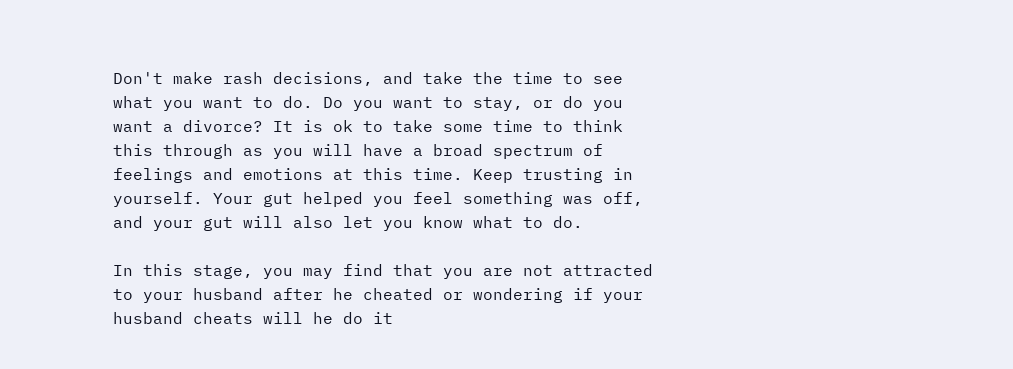Don't make rash decisions, and take the time to see what you want to do. Do you want to stay, or do you want a divorce? It is ok to take some time to think this through as you will have a broad spectrum of feelings and emotions at this time. Keep trusting in yourself. Your gut helped you feel something was off, and your gut will also let you know what to do.

In this stage, you may find that you are not attracted to your husband after he cheated or wondering if your husband cheats will he do it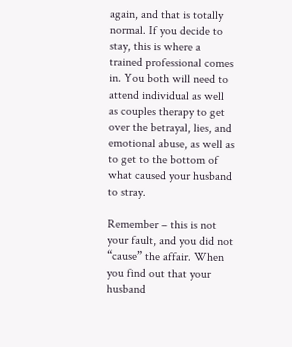again, and that is totally normal. If you decide to stay, this is where a trained professional comes in. You both will need to attend individual as well as couples therapy to get over the betrayal, lies, and emotional abuse, as well as to get to the bottom of what caused your husband to stray.

Remember – this is not your fault, and you did not “cause” the affair. When you find out that your husband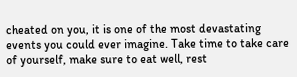cheated on you, it is one of the most devastating events you could ever imagine. Take time to take care of yourself, make sure to eat well, rest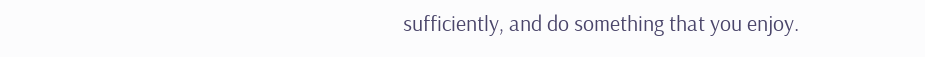sufficiently, and do something that you enjoy.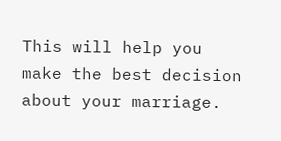This will help you make the best decision about your marriage.